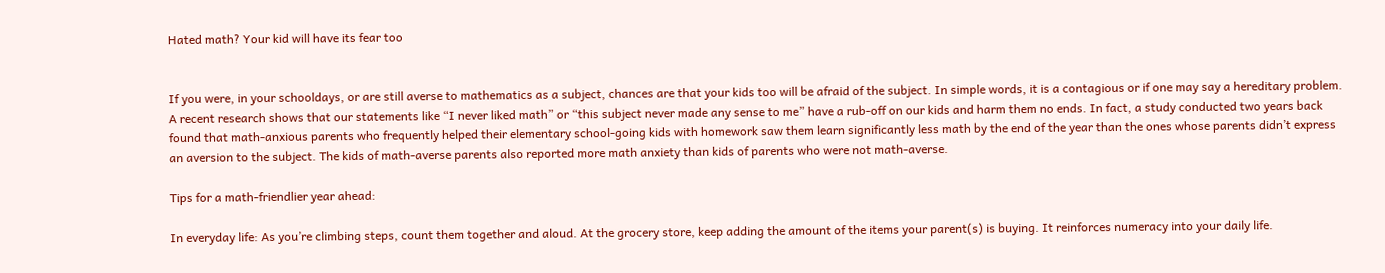Hated math? Your kid will have its fear too


If you were, in your schooldays, or are still averse to mathematics as a subject, chances are that your kids too will be afraid of the subject. In simple words, it is a contagious or if one may say a hereditary problem. A recent research shows that our statements like “I never liked math” or “this subject never made any sense to me” have a rub-off on our kids and harm them no ends. In fact, a study conducted two years back found that math-anxious parents who frequently helped their elementary school-going kids with homework saw them learn significantly less math by the end of the year than the ones whose parents didn’t express an aversion to the subject. The kids of math-averse parents also reported more math anxiety than kids of parents who were not math-averse.

Tips for a math-friendlier year ahead:

In everyday life: As you’re climbing steps, count them together and aloud. At the grocery store, keep adding the amount of the items your parent(s) is buying. It reinforces numeracy into your daily life.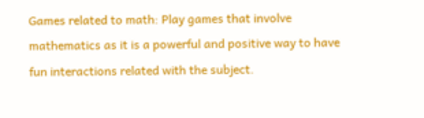Games related to math: Play games that involve mathematics as it is a powerful and positive way to have fun interactions related with the subject.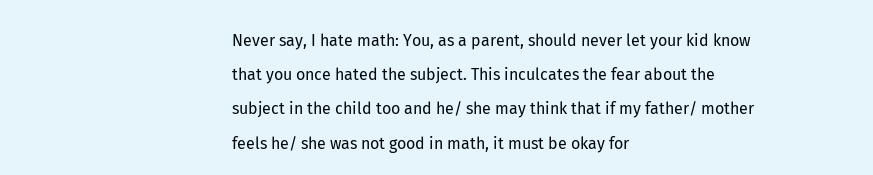Never say, I hate math: You, as a parent, should never let your kid know that you once hated the subject. This inculcates the fear about the subject in the child too and he/ she may think that if my father/ mother feels he/ she was not good in math, it must be okay for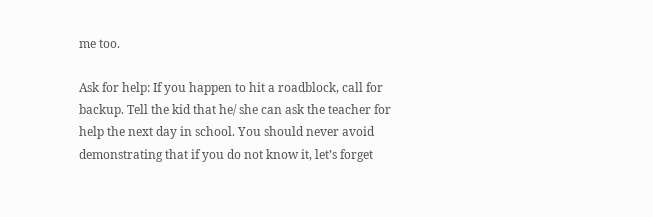me too.

Ask for help: If you happen to hit a roadblock, call for backup. Tell the kid that he/ she can ask the teacher for help the next day in school. You should never avoid demonstrating that if you do not know it, let’s forget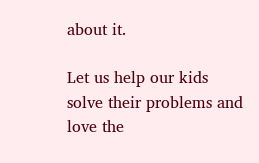about it.

Let us help our kids solve their problems and love the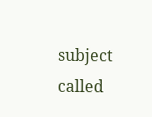subject called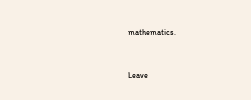mathematics.


Leave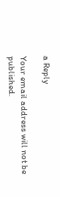a Reply

Your email address will not be published.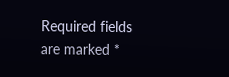Required fields are marked *